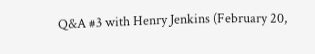Q&A #3 with Henry Jenkins (February 20,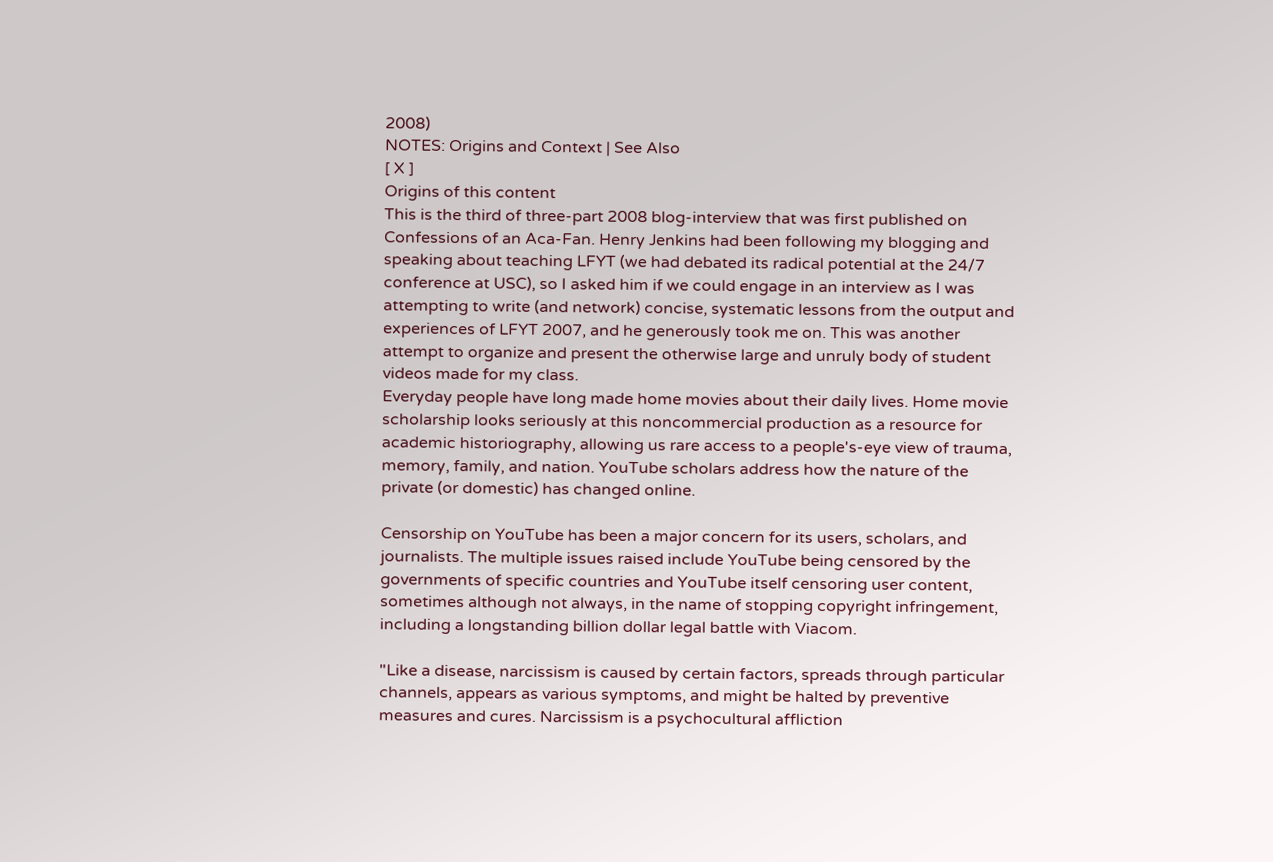2008)
NOTES: Origins and Context | See Also
[ X ]
Origins of this content
This is the third of three-part 2008 blog-interview that was first published on Confessions of an Aca-Fan. Henry Jenkins had been following my blogging and speaking about teaching LFYT (we had debated its radical potential at the 24/7 conference at USC), so I asked him if we could engage in an interview as I was attempting to write (and network) concise, systematic lessons from the output and experiences of LFYT 2007, and he generously took me on. This was another attempt to organize and present the otherwise large and unruly body of student videos made for my class.
Everyday people have long made home movies about their daily lives. Home movie scholarship looks seriously at this noncommercial production as a resource for academic historiography, allowing us rare access to a people's-eye view of trauma, memory, family, and nation. YouTube scholars address how the nature of the private (or domestic) has changed online.

Censorship on YouTube has been a major concern for its users, scholars, and journalists. The multiple issues raised include YouTube being censored by the governments of specific countries and YouTube itself censoring user content, sometimes although not always, in the name of stopping copyright infringement, including a longstanding billion dollar legal battle with Viacom.

"Like a disease, narcissism is caused by certain factors, spreads through particular channels, appears as various symptoms, and might be halted by preventive measures and cures. Narcissism is a psychocultural affliction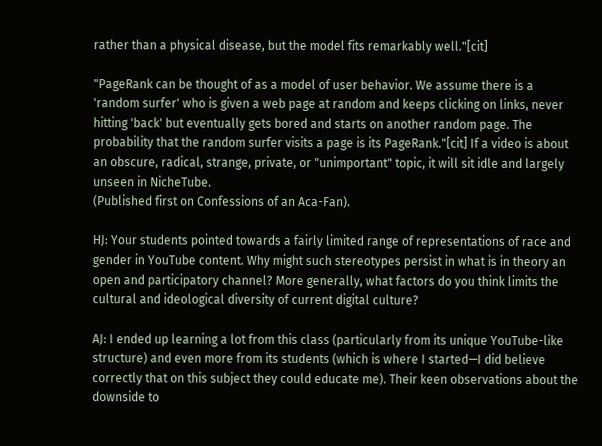rather than a physical disease, but the model fits remarkably well."[cit]

"PageRank can be thought of as a model of user behavior. We assume there is a 'random surfer' who is given a web page at random and keeps clicking on links, never hitting 'back' but eventually gets bored and starts on another random page. The probability that the random surfer visits a page is its PageRank."[cit] If a video is about an obscure, radical, strange, private, or "unimportant" topic, it will sit idle and largely unseen in NicheTube.
(Published first on Confessions of an Aca-Fan).

HJ: Your students pointed towards a fairly limited range of representations of race and gender in YouTube content. Why might such stereotypes persist in what is in theory an open and participatory channel? More generally, what factors do you think limits the cultural and ideological diversity of current digital culture?

AJ: I ended up learning a lot from this class (particularly from its unique YouTube-like structure) and even more from its students (which is where I started—I did believe correctly that on this subject they could educate me). Their keen observations about the downside to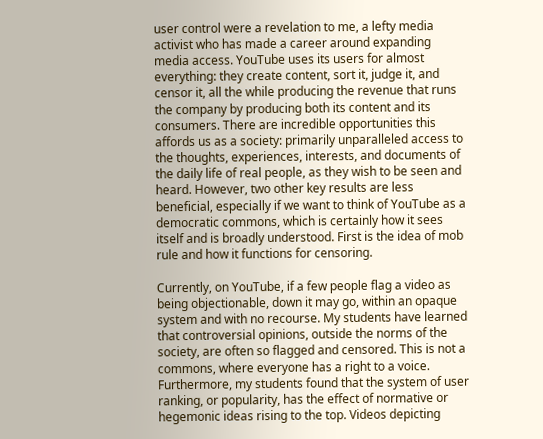user control were a revelation to me, a lefty media activist who has made a career around expanding media access. YouTube uses its users for almost everything: they create content, sort it, judge it, and censor it, all the while producing the revenue that runs the company by producing both its content and its consumers. There are incredible opportunities this affords us as a society: primarily unparalleled access to the thoughts, experiences, interests, and documents of the daily life of real people, as they wish to be seen and heard. However, two other key results are less beneficial, especially if we want to think of YouTube as a democratic commons, which is certainly how it sees itself and is broadly understood. First is the idea of mob rule and how it functions for censoring.

Currently, on YouTube, if a few people flag a video as being objectionable, down it may go, within an opaque system and with no recourse. My students have learned that controversial opinions, outside the norms of the society, are often so flagged and censored. This is not a commons, where everyone has a right to a voice. Furthermore, my students found that the system of user ranking, or popularity, has the effect of normative or hegemonic ideas rising to the top. Videos depicting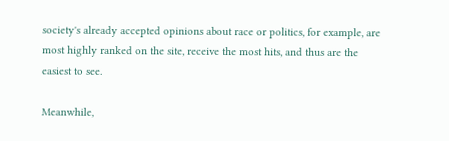society's already accepted opinions about race or politics, for example, are most highly ranked on the site, receive the most hits, and thus are the easiest to see.

Meanwhile,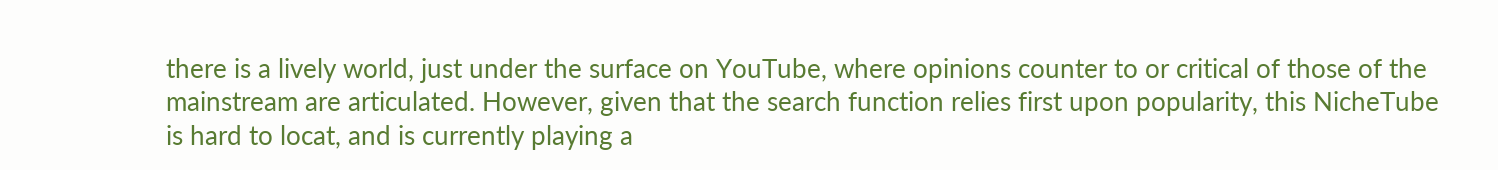there is a lively world, just under the surface on YouTube, where opinions counter to or critical of those of the mainstream are articulated. However, given that the search function relies first upon popularity, this NicheTube is hard to locat, and is currently playing a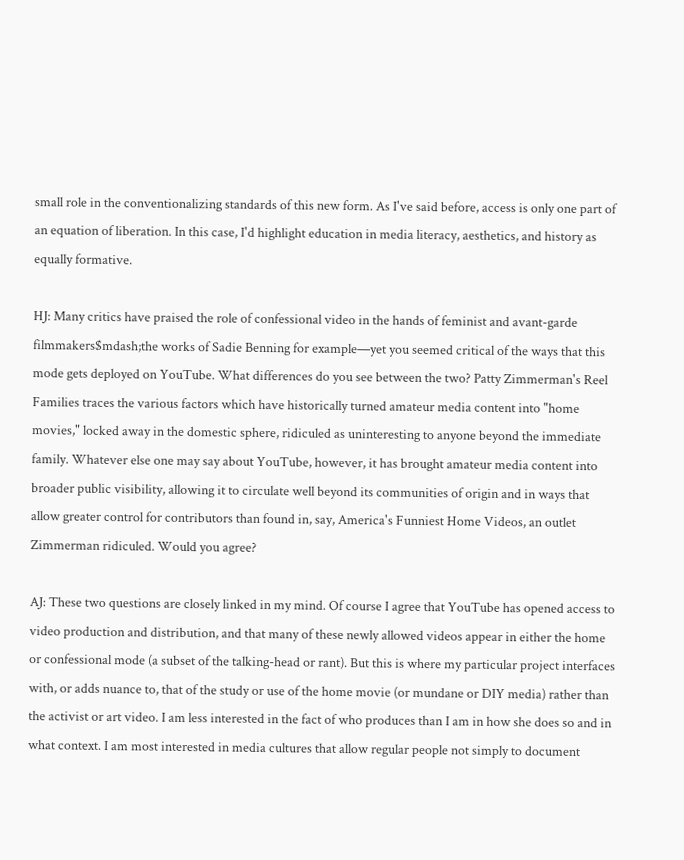small role in the conventionalizing standards of this new form. As I've said before, access is only one part of an equation of liberation. In this case, I'd highlight education in media literacy, aesthetics, and history as equally formative.

HJ: Many critics have praised the role of confessional video in the hands of feminist and avant-garde filmmakers$mdash;the works of Sadie Benning for example—yet you seemed critical of the ways that this mode gets deployed on YouTube. What differences do you see between the two? Patty Zimmerman's Reel Families traces the various factors which have historically turned amateur media content into "home movies," locked away in the domestic sphere, ridiculed as uninteresting to anyone beyond the immediate family. Whatever else one may say about YouTube, however, it has brought amateur media content into broader public visibility, allowing it to circulate well beyond its communities of origin and in ways that allow greater control for contributors than found in, say, America's Funniest Home Videos, an outlet Zimmerman ridiculed. Would you agree?

AJ: These two questions are closely linked in my mind. Of course I agree that YouTube has opened access to video production and distribution, and that many of these newly allowed videos appear in either the home or confessional mode (a subset of the talking-head or rant). But this is where my particular project interfaces with, or adds nuance to, that of the study or use of the home movie (or mundane or DIY media) rather than the activist or art video. I am less interested in the fact of who produces than I am in how she does so and in what context. I am most interested in media cultures that allow regular people not simply to document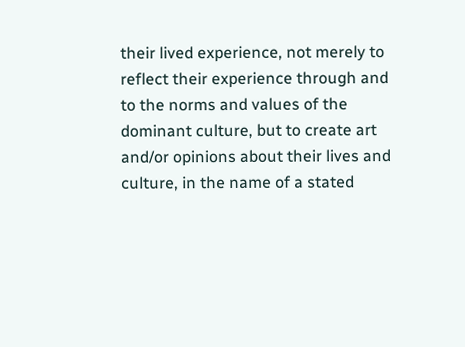their lived experience, not merely to reflect their experience through and to the norms and values of the dominant culture, but to create art and/or opinions about their lives and culture, in the name of a stated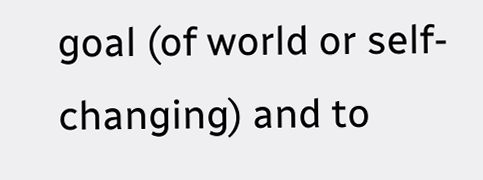goal (of world or self-changing) and to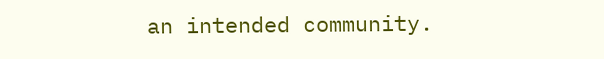an intended community.